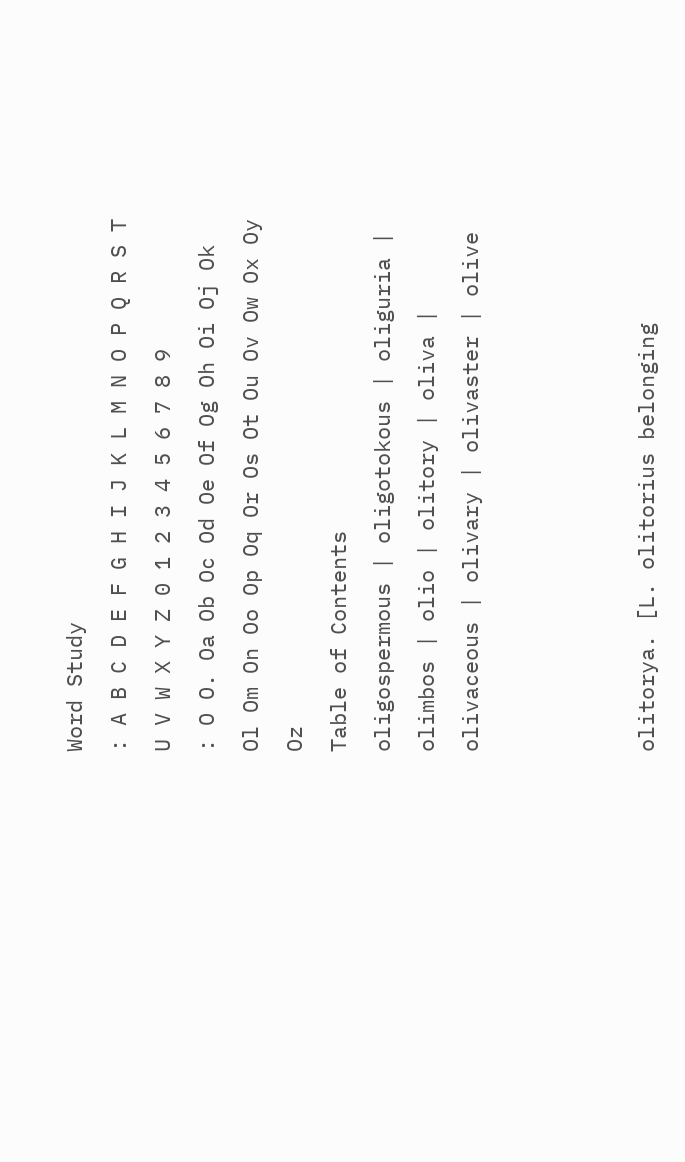Word Study
: A B C D E F G H I J K L M N O P Q R S T U V W X Y Z 0 1 2 3 4 5 6 7 8 9
: O O. Oa Ob Oc Od Oe Of Og Oh Oi Oj Ok Ol Om On Oo Op Oq Or Os Ot Ou Ov Ow Ox Oy Oz
Table of Contents
oligospermous | oligotokous | oliguria | olimbos | olio | olitory | oliva | olivaceous | olivary | olivaster | olive



olitorya. [L. olitorius belonging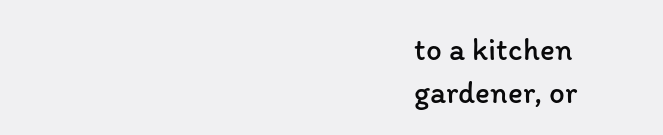to a kitchen gardener, or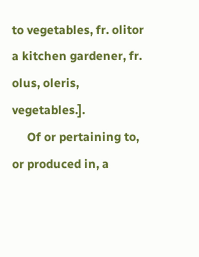to vegetables, fr. olitor a kitchen gardener, fr. olus, oleris, vegetables.].
     Of or pertaining to, or produced in, a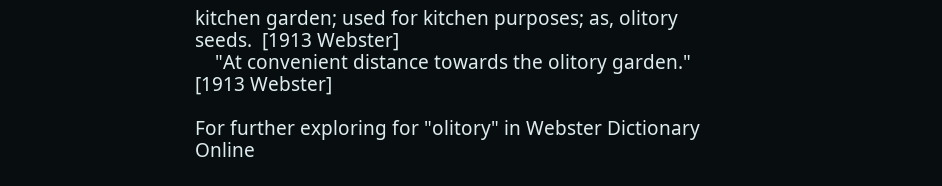kitchen garden; used for kitchen purposes; as, olitory seeds.  [1913 Webster]
    "At convenient distance towards the olitory garden."  [1913 Webster]

For further exploring for "olitory" in Webster Dictionary Online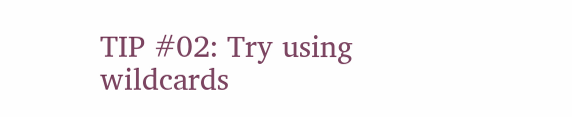TIP #02: Try using wildcards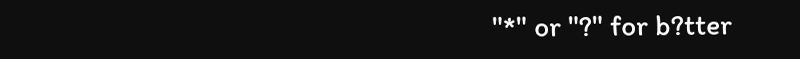"*" or "?" for b?tter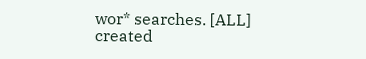wor* searches. [ALL]
created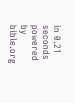in 0.21 seconds
powered by bible.org